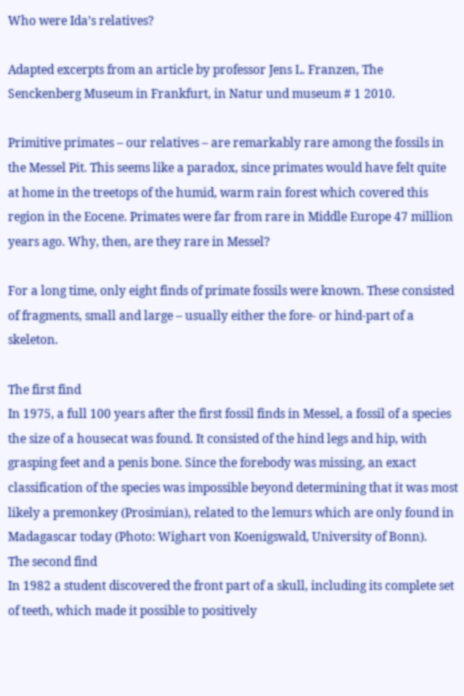Who were Ida’s relatives?

Adapted excerpts from an article by professor Jens L. Franzen, The Senckenberg Museum in Frankfurt, in Natur und museum # 1 2010.

Primitive primates – our relatives – are remarkably rare among the fossils in the Messel Pit. This seems like a paradox, since primates would have felt quite at home in the treetops of the humid, warm rain forest which covered this region in the Eocene. Primates were far from rare in Middle Europe 47 million years ago. Why, then, are they rare in Messel?

For a long time, only eight finds of primate fossils were known. These consisted of fragments, small and large – usually either the fore- or hind-part of a skeleton.

The first find
In 1975, a full 100 years after the first fossil finds in Messel, a fossil of a species the size of a housecat was found. It consisted of the hind legs and hip, with grasping feet and a penis bone. Since the forebody was missing, an exact classification of the species was impossible beyond determining that it was most likely a premonkey (Prosimian), related to the lemurs which are only found in Madagascar today (Photo: Wighart von Koenigswald, University of Bonn).
The second find
In 1982 a student discovered the front part of a skull, including its complete set of teeth, which made it possible to positively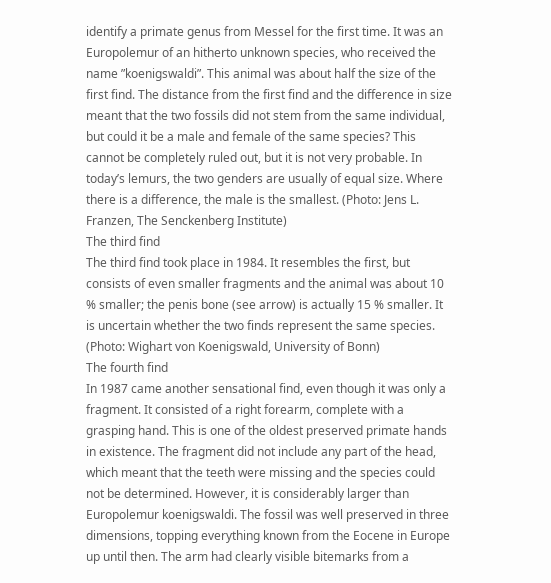identify a primate genus from Messel for the first time. It was an Europolemur of an hitherto unknown species, who received the name ”koenigswaldi”. This animal was about half the size of the first find. The distance from the first find and the difference in size meant that the two fossils did not stem from the same individual, but could it be a male and female of the same species? This cannot be completely ruled out, but it is not very probable. In today’s lemurs, the two genders are usually of equal size. Where there is a difference, the male is the smallest. (Photo: Jens L. Franzen, The Senckenberg Institute)
The third find
The third find took place in 1984. It resembles the first, but consists of even smaller fragments and the animal was about 10 % smaller; the penis bone (see arrow) is actually 15 % smaller. It is uncertain whether the two finds represent the same species. (Photo: Wighart von Koenigswald, University of Bonn)
The fourth find
In 1987 came another sensational find, even though it was only a fragment. It consisted of a right forearm, complete with a grasping hand. This is one of the oldest preserved primate hands in existence. The fragment did not include any part of the head, which meant that the teeth were missing and the species could not be determined. However, it is considerably larger than Europolemur koenigswaldi. The fossil was well preserved in three dimensions, topping everything known from the Eocene in Europe up until then. The arm had clearly visible bitemarks from a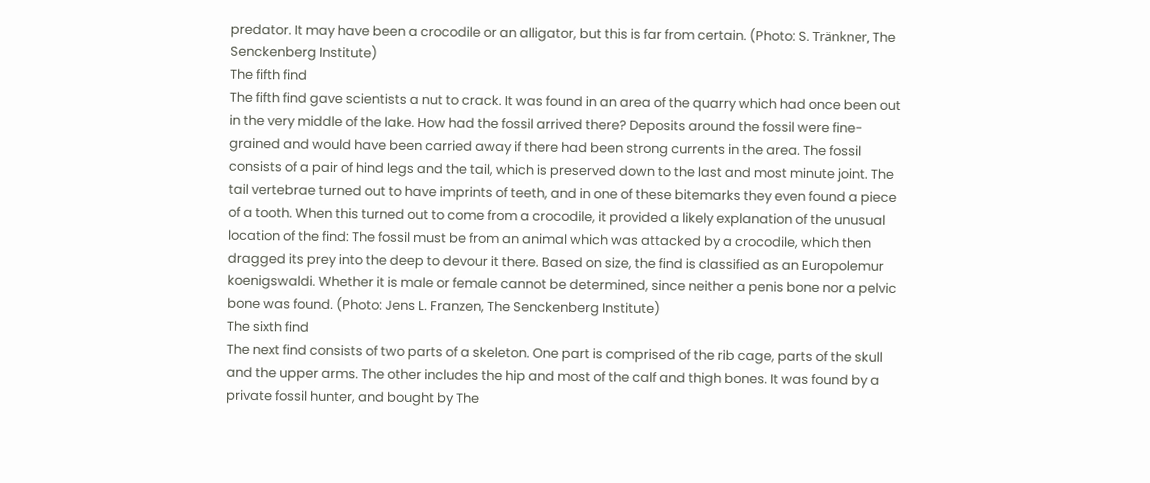predator. It may have been a crocodile or an alligator, but this is far from certain. (Photo: S. Tränkner, The Senckenberg Institute)
The fifth find
The fifth find gave scientists a nut to crack. It was found in an area of the quarry which had once been out in the very middle of the lake. How had the fossil arrived there? Deposits around the fossil were fine-grained and would have been carried away if there had been strong currents in the area. The fossil consists of a pair of hind legs and the tail, which is preserved down to the last and most minute joint. The tail vertebrae turned out to have imprints of teeth, and in one of these bitemarks they even found a piece of a tooth. When this turned out to come from a crocodile, it provided a likely explanation of the unusual location of the find: The fossil must be from an animal which was attacked by a crocodile, which then dragged its prey into the deep to devour it there. Based on size, the find is classified as an Europolemur koenigswaldi. Whether it is male or female cannot be determined, since neither a penis bone nor a pelvic bone was found. (Photo: Jens L. Franzen, The Senckenberg Institute)
The sixth find
The next find consists of two parts of a skeleton. One part is comprised of the rib cage, parts of the skull and the upper arms. The other includes the hip and most of the calf and thigh bones. It was found by a private fossil hunter, and bought by The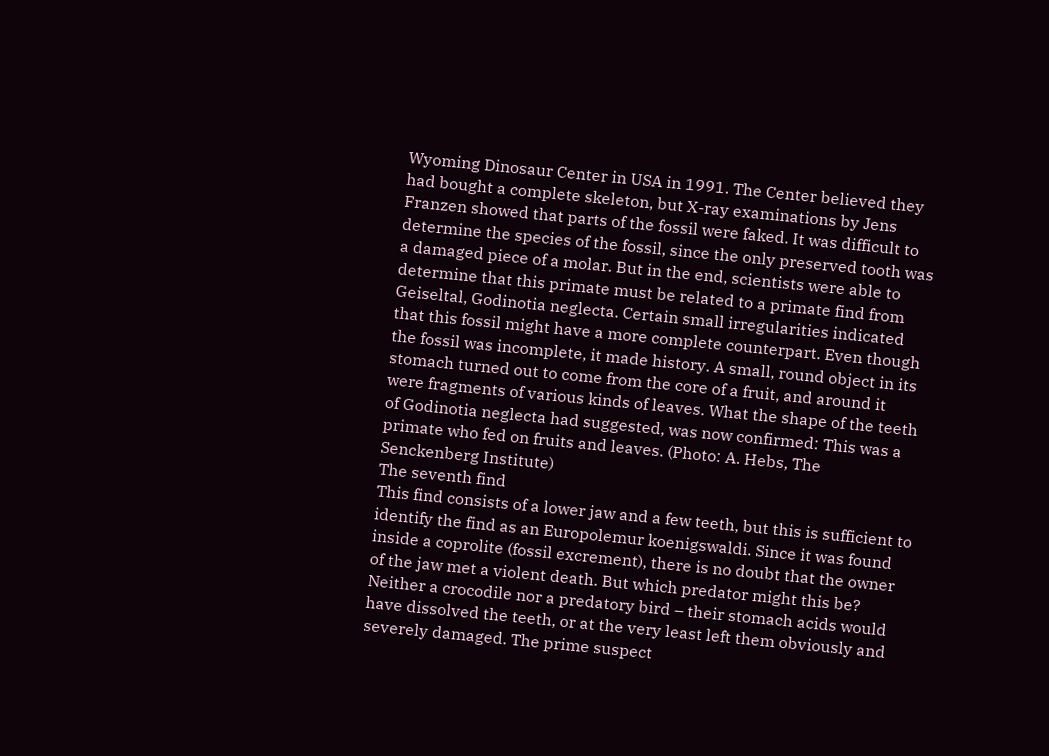Wyoming Dinosaur Center in USA in 1991. The Center believed they had bought a complete skeleton, but X-ray examinations by Jens Franzen showed that parts of the fossil were faked. It was difficult to determine the species of the fossil, since the only preserved tooth was a damaged piece of a molar. But in the end, scientists were able to determine that this primate must be related to a primate find from Geiseltal, Godinotia neglecta. Certain small irregularities indicated that this fossil might have a more complete counterpart. Even though the fossil was incomplete, it made history. A small, round object in its stomach turned out to come from the core of a fruit, and around it were fragments of various kinds of leaves. What the shape of the teeth of Godinotia neglecta had suggested, was now confirmed: This was a primate who fed on fruits and leaves. (Photo: A. Hebs, The Senckenberg Institute)
The seventh find
This find consists of a lower jaw and a few teeth, but this is sufficient to identify the find as an Europolemur koenigswaldi. Since it was found inside a coprolite (fossil excrement), there is no doubt that the owner of the jaw met a violent death. But which predator might this be? Neither a crocodile nor a predatory bird – their stomach acids would have dissolved the teeth, or at the very least left them obviously and severely damaged. The prime suspect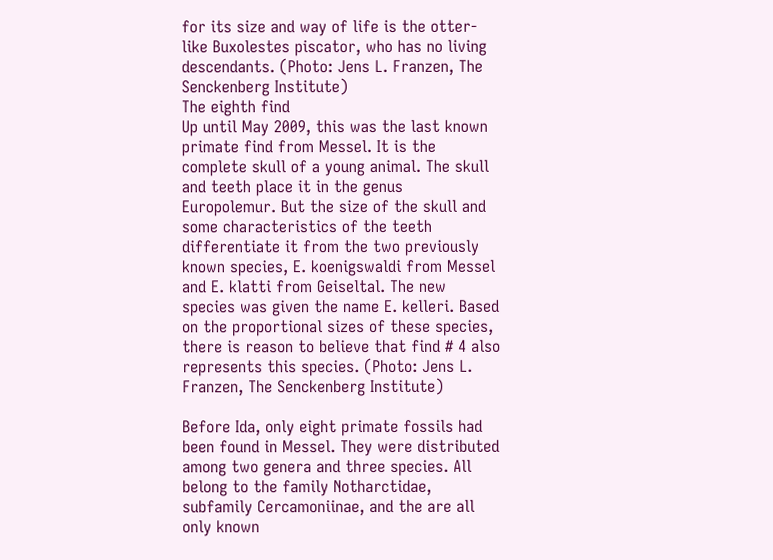for its size and way of life is the otter-like Buxolestes piscator, who has no living descendants. (Photo: Jens L. Franzen, The Senckenberg Institute)
The eighth find
Up until May 2009, this was the last known primate find from Messel. It is the complete skull of a young animal. The skull and teeth place it in the genus Europolemur. But the size of the skull and some characteristics of the teeth differentiate it from the two previously known species, E. koenigswaldi from Messel and E. klatti from Geiseltal. The new species was given the name E. kelleri. Based on the proportional sizes of these species, there is reason to believe that find # 4 also represents this species. (Photo: Jens L. Franzen, The Senckenberg Institute)

Before Ida, only eight primate fossils had been found in Messel. They were distributed among two genera and three species. All belong to the family Notharctidae, subfamily Cercamoniinae, and the are all only known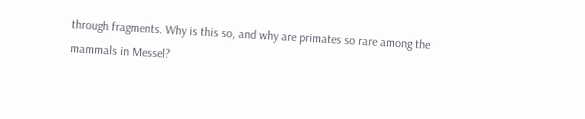through fragments. Why is this so, and why are primates so rare among the mammals in Messel?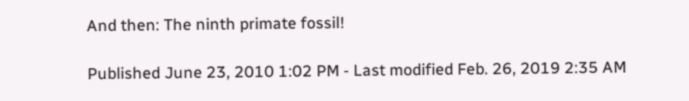And then: The ninth primate fossil!

Published June 23, 2010 1:02 PM - Last modified Feb. 26, 2019 2:35 AM